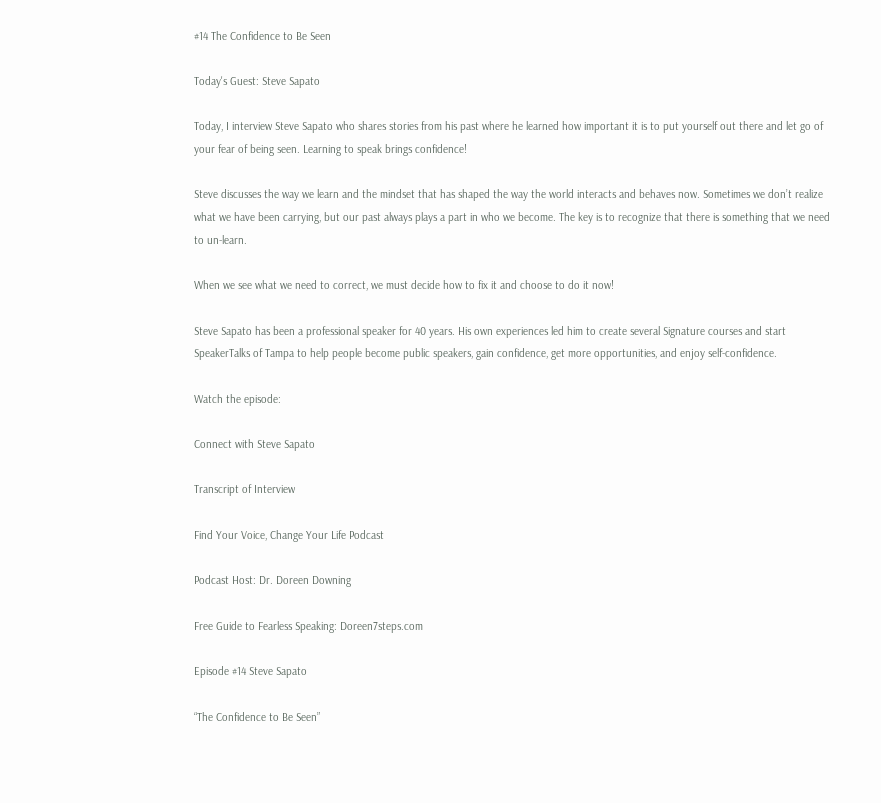#14 The Confidence to Be Seen

Today's Guest: Steve Sapato

Today, I interview Steve Sapato who shares stories from his past where he learned how important it is to put yourself out there and let go of your fear of being seen. Learning to speak brings confidence!

Steve discusses the way we learn and the mindset that has shaped the way the world interacts and behaves now. Sometimes we don’t realize what we have been carrying, but our past always plays a part in who we become. The key is to recognize that there is something that we need to un-learn.

When we see what we need to correct, we must decide how to fix it and choose to do it now!

Steve Sapato has been a professional speaker for 40 years. His own experiences led him to create several Signature courses and start SpeakerTalks of Tampa to help people become public speakers, gain confidence, get more opportunities, and enjoy self-confidence.

Watch the episode:

Connect with Steve Sapato

Transcript of Interview

Find Your Voice, Change Your Life Podcast

Podcast Host: Dr. Doreen Downing

Free Guide to Fearless Speaking: Doreen7steps.com

Episode #14 Steve Sapato

“The Confidence to Be Seen”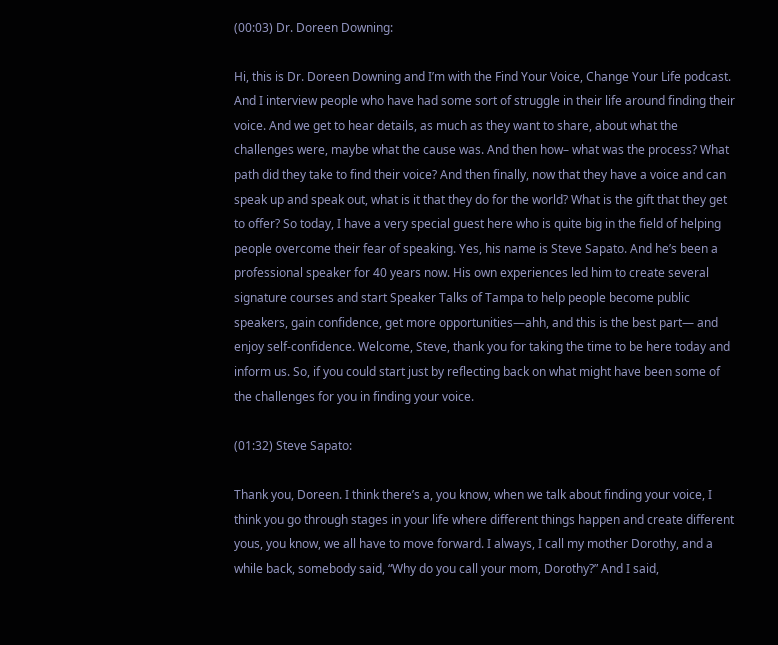(00:03) Dr. Doreen Downing:

Hi, this is Dr. Doreen Downing and I’m with the Find Your Voice, Change Your Life podcast. And I interview people who have had some sort of struggle in their life around finding their voice. And we get to hear details, as much as they want to share, about what the challenges were, maybe what the cause was. And then how– what was the process? What path did they take to find their voice? And then finally, now that they have a voice and can speak up and speak out, what is it that they do for the world? What is the gift that they get to offer? So today, I have a very special guest here who is quite big in the field of helping people overcome their fear of speaking. Yes, his name is Steve Sapato. And he’s been a professional speaker for 40 years now. His own experiences led him to create several signature courses and start Speaker Talks of Tampa to help people become public speakers, gain confidence, get more opportunities—ahh, and this is the best part— and enjoy self-confidence. Welcome, Steve, thank you for taking the time to be here today and inform us. So, if you could start just by reflecting back on what might have been some of the challenges for you in finding your voice.

(01:32) Steve Sapato:

Thank you, Doreen. I think there’s a, you know, when we talk about finding your voice, I think you go through stages in your life where different things happen and create different yous, you know, we all have to move forward. I always, I call my mother Dorothy, and a while back, somebody said, “Why do you call your mom, Dorothy?” And I said,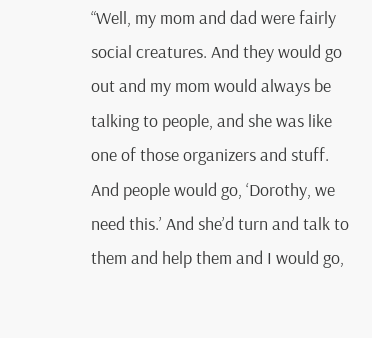“Well, my mom and dad were fairly social creatures. And they would go out and my mom would always be talking to people, and she was like one of those organizers and stuff. And people would go, ‘Dorothy, we need this.’ And she’d turn and talk to them and help them and I would go,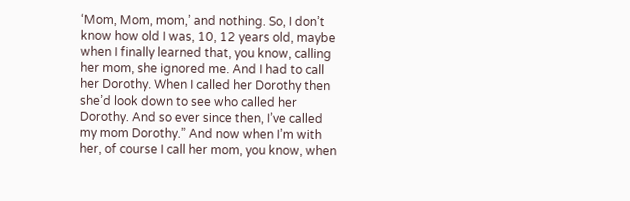‘Mom, Mom, mom,’ and nothing. So, I don’t know how old I was, 10, 12 years old, maybe when I finally learned that, you know, calling her mom, she ignored me. And I had to call her Dorothy. When I called her Dorothy then she’d look down to see who called her Dorothy. And so ever since then, I’ve called my mom Dorothy.” And now when I’m with her, of course I call her mom, you know, when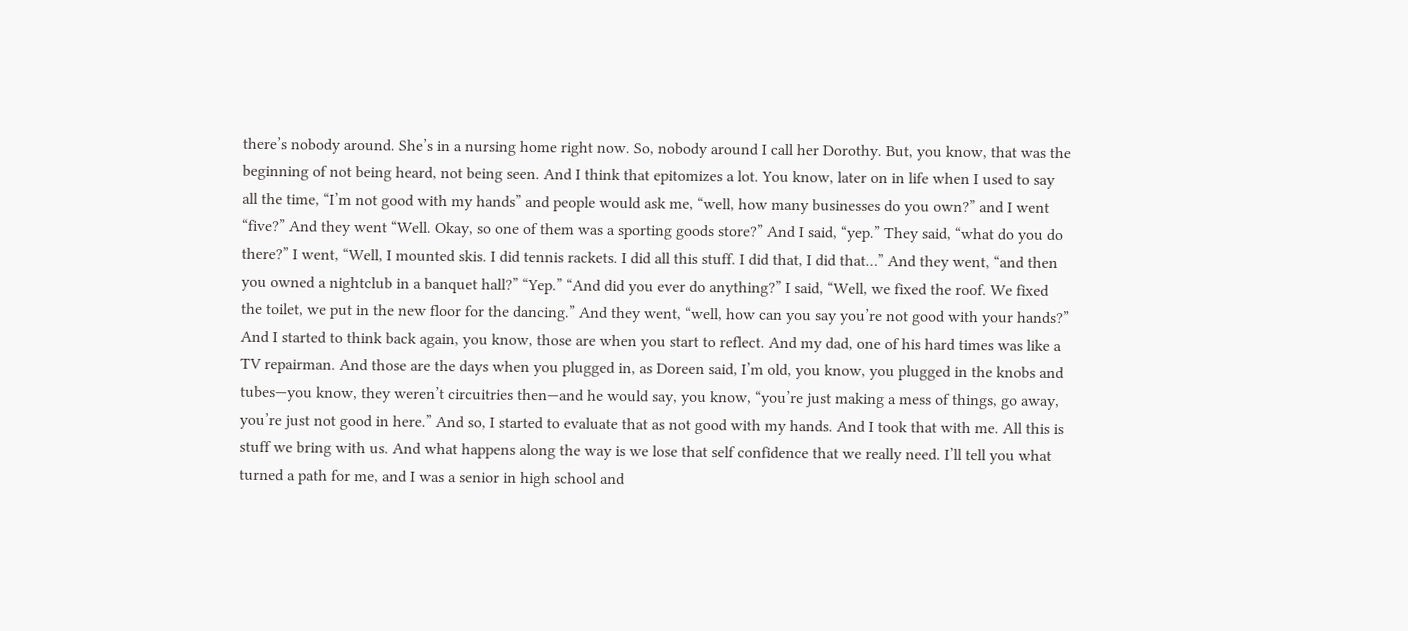there’s nobody around. She’s in a nursing home right now. So, nobody around I call her Dorothy. But, you know, that was the beginning of not being heard, not being seen. And I think that epitomizes a lot. You know, later on in life when I used to say all the time, “I’m not good with my hands” and people would ask me, “well, how many businesses do you own?” and I went “five?” And they went “Well. Okay, so one of them was a sporting goods store?” And I said, “yep.” They said, “what do you do there?” I went, “Well, I mounted skis. I did tennis rackets. I did all this stuff. I did that, I did that…” And they went, “and then you owned a nightclub in a banquet hall?” “Yep.” “And did you ever do anything?” I said, “Well, we fixed the roof. We fixed the toilet, we put in the new floor for the dancing.” And they went, “well, how can you say you’re not good with your hands?” And I started to think back again, you know, those are when you start to reflect. And my dad, one of his hard times was like a TV repairman. And those are the days when you plugged in, as Doreen said, I’m old, you know, you plugged in the knobs and tubes—you know, they weren’t circuitries then—and he would say, you know, “you’re just making a mess of things, go away, you’re just not good in here.” And so, I started to evaluate that as not good with my hands. And I took that with me. All this is stuff we bring with us. And what happens along the way is we lose that self confidence that we really need. I’ll tell you what turned a path for me, and I was a senior in high school and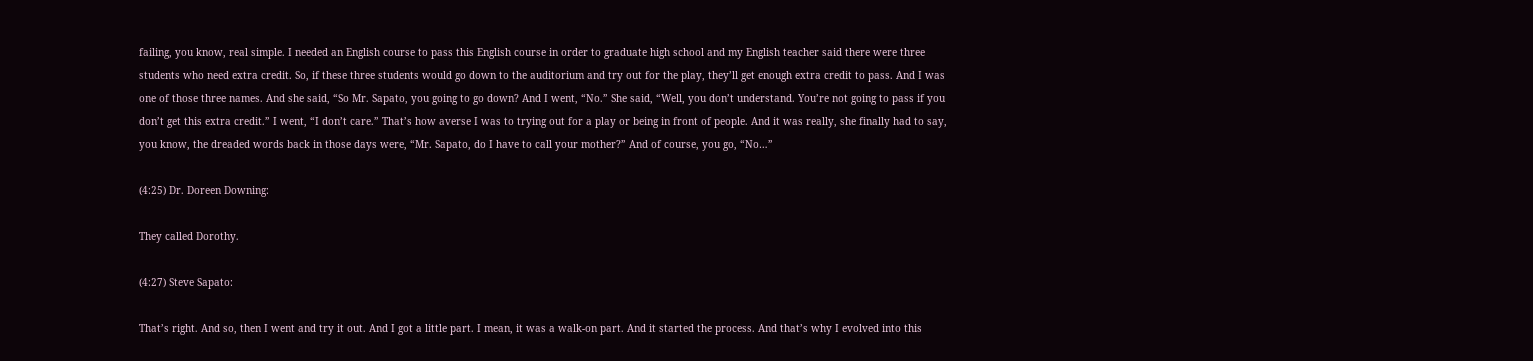failing, you know, real simple. I needed an English course to pass this English course in order to graduate high school and my English teacher said there were three students who need extra credit. So, if these three students would go down to the auditorium and try out for the play, they’ll get enough extra credit to pass. And I was one of those three names. And she said, “So Mr. Sapato, you going to go down? And I went, “No.” She said, “Well, you don’t understand. You’re not going to pass if you don’t get this extra credit.” I went, “I don’t care.” That’s how averse I was to trying out for a play or being in front of people. And it was really, she finally had to say, you know, the dreaded words back in those days were, “Mr. Sapato, do I have to call your mother?” And of course, you go, “No…”

(4:25) Dr. Doreen Downing:

They called Dorothy.

(4:27) Steve Sapato:

That’s right. And so, then I went and try it out. And I got a little part. I mean, it was a walk-on part. And it started the process. And that’s why I evolved into this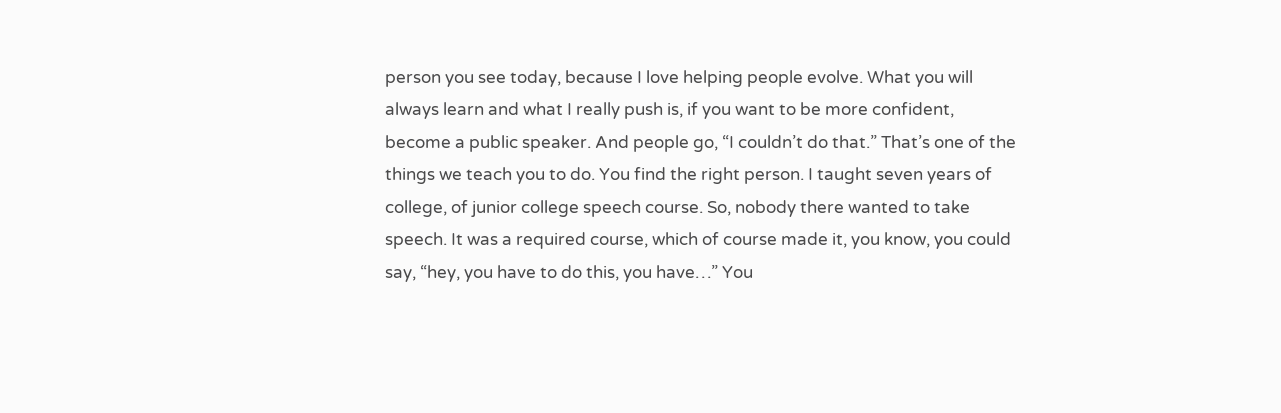person you see today, because I love helping people evolve. What you will always learn and what I really push is, if you want to be more confident, become a public speaker. And people go, “I couldn’t do that.” That’s one of the things we teach you to do. You find the right person. I taught seven years of college, of junior college speech course. So, nobody there wanted to take speech. It was a required course, which of course made it, you know, you could say, “hey, you have to do this, you have…” You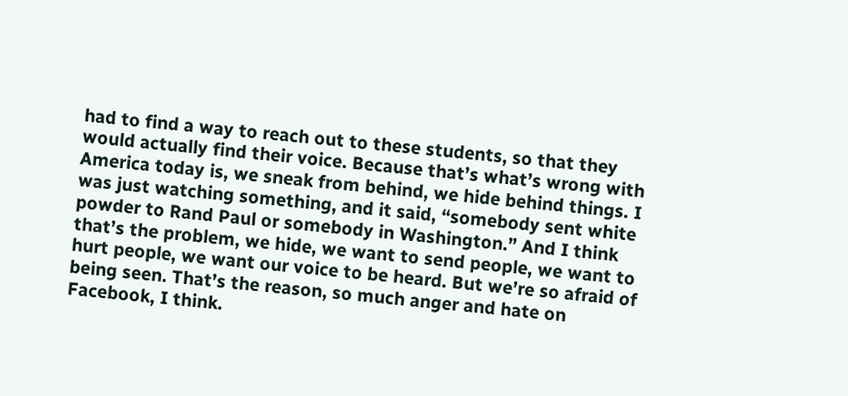had to find a way to reach out to these students, so that they would actually find their voice. Because that’s what’s wrong with America today is, we sneak from behind, we hide behind things. I was just watching something, and it said, “somebody sent white powder to Rand Paul or somebody in Washington.” And I think that’s the problem, we hide, we want to send people, we want to hurt people, we want our voice to be heard. But we’re so afraid of being seen. That’s the reason, so much anger and hate on Facebook, I think.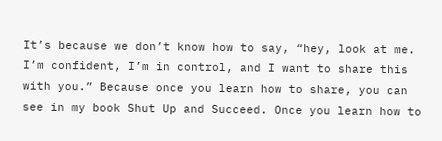It’s because we don’t know how to say, “hey, look at me. I’m confident, I’m in control, and I want to share this with you.” Because once you learn how to share, you can see in my book Shut Up and Succeed. Once you learn how to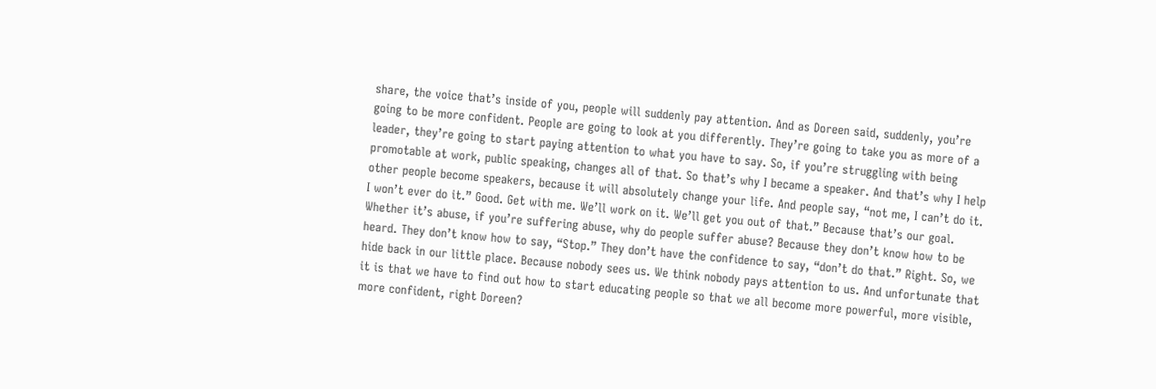share, the voice that’s inside of you, people will suddenly pay attention. And as Doreen said, suddenly, you’re going to be more confident. People are going to look at you differently. They’re going to take you as more of a leader, they’re going to start paying attention to what you have to say. So, if you’re struggling with being promotable at work, public speaking, changes all of that. So that’s why I became a speaker. And that’s why I help other people become speakers, because it will absolutely change your life. And people say, “not me, I can’t do it. I won’t ever do it.” Good. Get with me. We’ll work on it. We’ll get you out of that.” Because that’s our goal. Whether it’s abuse, if you’re suffering abuse, why do people suffer abuse? Because they don’t know how to be heard. They don’t know how to say, “Stop.” They don’t have the confidence to say, “don’t do that.” Right. So, we hide back in our little place. Because nobody sees us. We think nobody pays attention to us. And unfortunate that it is that we have to find out how to start educating people so that we all become more powerful, more visible, more confident, right Doreen?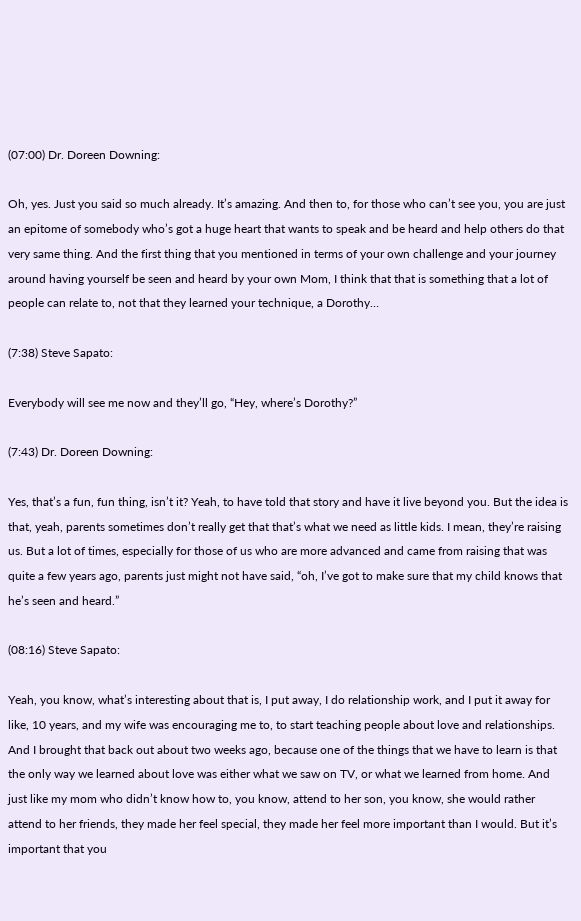(07:00) Dr. Doreen Downing:

Oh, yes. Just you said so much already. It’s amazing. And then to, for those who can’t see you, you are just an epitome of somebody who’s got a huge heart that wants to speak and be heard and help others do that very same thing. And the first thing that you mentioned in terms of your own challenge and your journey around having yourself be seen and heard by your own Mom, I think that that is something that a lot of people can relate to, not that they learned your technique, a Dorothy…

(7:38) Steve Sapato:

Everybody will see me now and they’ll go, “Hey, where’s Dorothy?”

(7:43) Dr. Doreen Downing:

Yes, that’s a fun, fun thing, isn’t it? Yeah, to have told that story and have it live beyond you. But the idea is that, yeah, parents sometimes don’t really get that that’s what we need as little kids. I mean, they’re raising us. But a lot of times, especially for those of us who are more advanced and came from raising that was quite a few years ago, parents just might not have said, “oh, I’ve got to make sure that my child knows that he’s seen and heard.”

(08:16) Steve Sapato:

Yeah, you know, what’s interesting about that is, I put away, I do relationship work, and I put it away for like, 10 years, and my wife was encouraging me to, to start teaching people about love and relationships. And I brought that back out about two weeks ago, because one of the things that we have to learn is that the only way we learned about love was either what we saw on TV, or what we learned from home. And just like my mom who didn’t know how to, you know, attend to her son, you know, she would rather attend to her friends, they made her feel special, they made her feel more important than I would. But it’s important that you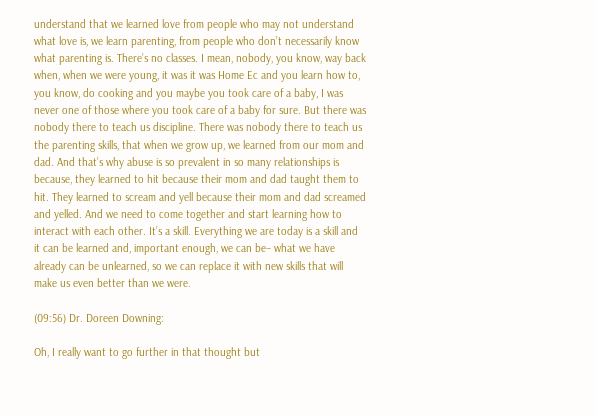understand that we learned love from people who may not understand what love is, we learn parenting, from people who don’t necessarily know what parenting is. There’s no classes. I mean, nobody, you know, way back when, when we were young, it was it was Home Ec and you learn how to, you know, do cooking and you maybe you took care of a baby, I was never one of those where you took care of a baby for sure. But there was nobody there to teach us discipline. There was nobody there to teach us the parenting skills, that when we grow up, we learned from our mom and dad. And that’s why abuse is so prevalent in so many relationships is because, they learned to hit because their mom and dad taught them to hit. They learned to scream and yell because their mom and dad screamed and yelled. And we need to come together and start learning how to interact with each other. It’s a skill. Everything we are today is a skill and it can be learned and, important enough, we can be– what we have already can be unlearned, so we can replace it with new skills that will make us even better than we were.

(09:56) Dr. Doreen Downing:

Oh, I really want to go further in that thought but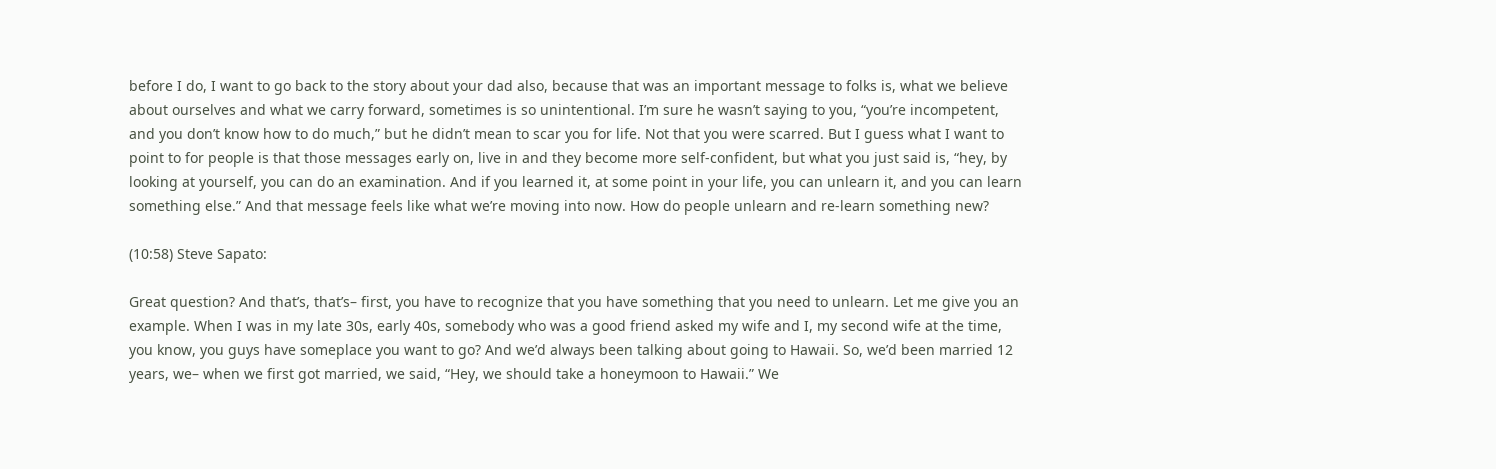before I do, I want to go back to the story about your dad also, because that was an important message to folks is, what we believe about ourselves and what we carry forward, sometimes is so unintentional. I’m sure he wasn’t saying to you, “you’re incompetent, and you don’t know how to do much,” but he didn’t mean to scar you for life. Not that you were scarred. But I guess what I want to point to for people is that those messages early on, live in and they become more self-confident, but what you just said is, “hey, by looking at yourself, you can do an examination. And if you learned it, at some point in your life, you can unlearn it, and you can learn something else.” And that message feels like what we’re moving into now. How do people unlearn and re-learn something new?

(10:58) Steve Sapato:

Great question? And that’s, that’s– first, you have to recognize that you have something that you need to unlearn. Let me give you an example. When I was in my late 30s, early 40s, somebody who was a good friend asked my wife and I, my second wife at the time, you know, you guys have someplace you want to go? And we’d always been talking about going to Hawaii. So, we’d been married 12 years, we– when we first got married, we said, “Hey, we should take a honeymoon to Hawaii.” We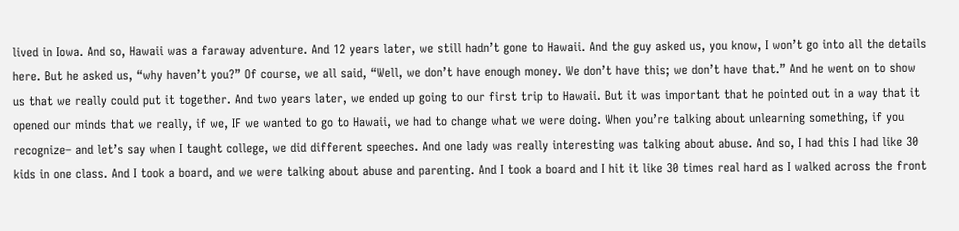lived in Iowa. And so, Hawaii was a faraway adventure. And 12 years later, we still hadn’t gone to Hawaii. And the guy asked us, you know, I won’t go into all the details here. But he asked us, “why haven’t you?” Of course, we all said, “Well, we don’t have enough money. We don’t have this; we don’t have that.” And he went on to show us that we really could put it together. And two years later, we ended up going to our first trip to Hawaii. But it was important that he pointed out in a way that it opened our minds that we really, if we, IF we wanted to go to Hawaii, we had to change what we were doing. When you’re talking about unlearning something, if you recognize– and let’s say when I taught college, we did different speeches. And one lady was really interesting was talking about abuse. And so, I had this I had like 30 kids in one class. And I took a board, and we were talking about abuse and parenting. And I took a board and I hit it like 30 times real hard as I walked across the front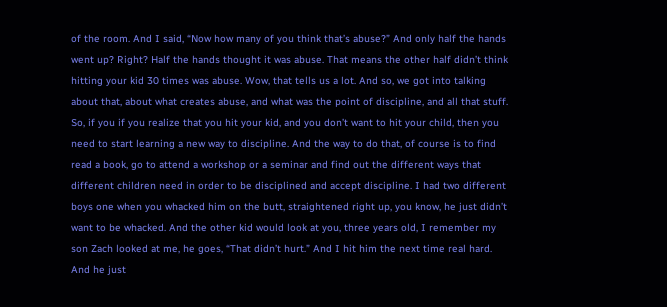of the room. And I said, “Now how many of you think that’s abuse?” And only half the hands went up? Right? Half the hands thought it was abuse. That means the other half didn’t think hitting your kid 30 times was abuse. Wow, that tells us a lot. And so, we got into talking about that, about what creates abuse, and what was the point of discipline, and all that stuff. So, if you if you realize that you hit your kid, and you don’t want to hit your child, then you need to start learning a new way to discipline. And the way to do that, of course is to find read a book, go to attend a workshop or a seminar and find out the different ways that different children need in order to be disciplined and accept discipline. I had two different boys one when you whacked him on the butt, straightened right up, you know, he just didn’t want to be whacked. And the other kid would look at you, three years old, I remember my son Zach looked at me, he goes, “That didn’t hurt.” And I hit him the next time real hard. And he just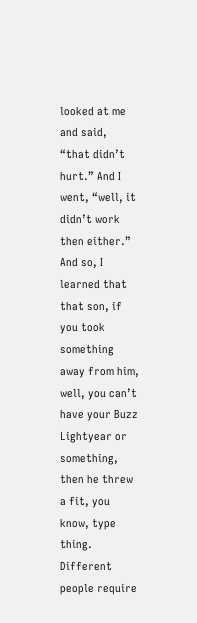looked at me and said, “that didn’t hurt.” And I went, “well, it didn’t work then either.” And so, I learned that that son, if you took something away from him, well, you can’t have your Buzz Lightyear or something, then he threw a fit, you know, type thing. Different people require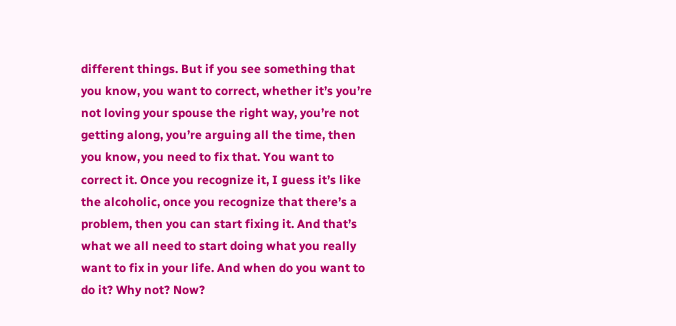different things. But if you see something that you know, you want to correct, whether it’s you’re not loving your spouse the right way, you’re not getting along, you’re arguing all the time, then you know, you need to fix that. You want to correct it. Once you recognize it, I guess it’s like the alcoholic, once you recognize that there’s a problem, then you can start fixing it. And that’s what we all need to start doing what you really want to fix in your life. And when do you want to do it? Why not? Now?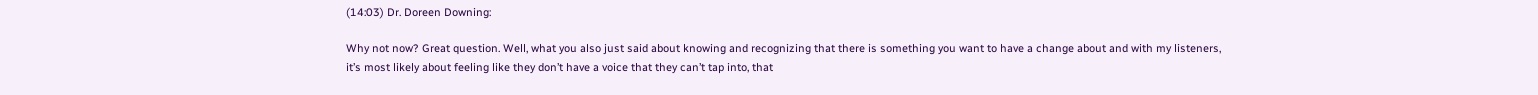(14:03) Dr. Doreen Downing:

Why not now? Great question. Well, what you also just said about knowing and recognizing that there is something you want to have a change about and with my listeners, it’s most likely about feeling like they don’t have a voice that they can’t tap into, that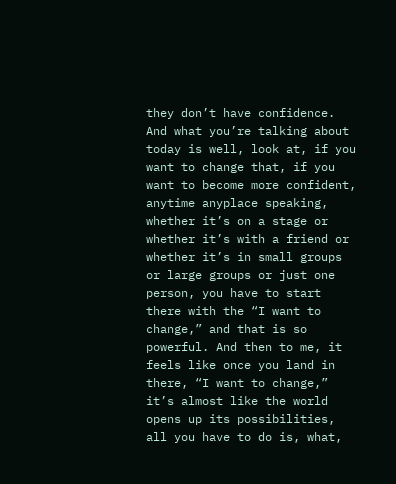they don’t have confidence. And what you’re talking about today is well, look at, if you want to change that, if you want to become more confident, anytime anyplace speaking, whether it’s on a stage or whether it’s with a friend or whether it’s in small groups or large groups or just one person, you have to start there with the “I want to change,” and that is so powerful. And then to me, it feels like once you land in there, “I want to change,” it’s almost like the world opens up its possibilities, all you have to do is, what,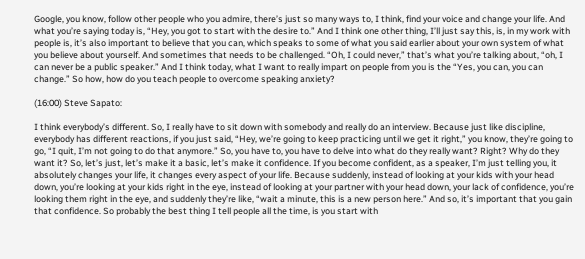Google, you know, follow other people who you admire, there’s just so many ways to, I think, find your voice and change your life. And what you’re saying today is, “Hey, you got to start with the desire to.” And I think one other thing, I’ll just say this, is, in my work with people is, it’s also important to believe that you can, which speaks to some of what you said earlier about your own system of what you believe about yourself. And sometimes that needs to be challenged. “Oh, I could never,” that’s what you’re talking about, “oh, I can never be a public speaker.” And I think today, what I want to really impart on people from you is the “Yes, you can, you can change.” So how, how do you teach people to overcome speaking anxiety?

(16:00) Steve Sapato:

I think everybody’s different. So, I really have to sit down with somebody and really do an interview. Because just like discipline, everybody has different reactions, if you just said, “Hey, we’re going to keep practicing until we get it right,” you know, they’re going to go, “I quit, I’m not going to do that anymore.” So, you have to, you have to delve into what do they really want? Right? Why do they want it? So, let’s just, let’s make it a basic, let’s make it confidence. If you become confident, as a speaker, I’m just telling you, it absolutely changes your life, it changes every aspect of your life. Because suddenly, instead of looking at your kids with your head down, you’re looking at your kids right in the eye, instead of looking at your partner with your head down, your lack of confidence, you’re looking them right in the eye, and suddenly they’re like, “wait a minute, this is a new person here.” And so, it’s important that you gain that confidence. So probably the best thing I tell people all the time, is you start with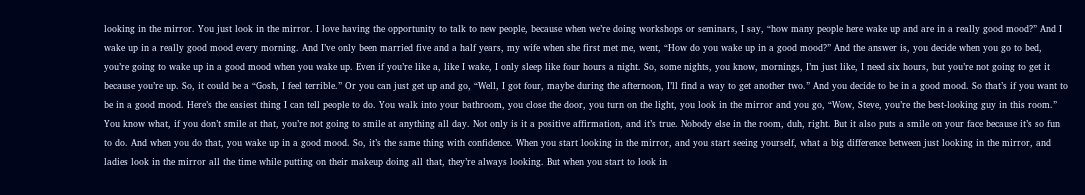looking in the mirror. You just look in the mirror. I love having the opportunity to talk to new people, because when we’re doing workshops or seminars, I say, “how many people here wake up and are in a really good mood?” And I wake up in a really good mood every morning. And I’ve only been married five and a half years, my wife when she first met me, went, “How do you wake up in a good mood?” And the answer is, you decide when you go to bed, you’re going to wake up in a good mood when you wake up. Even if you’re like a, like I wake, I only sleep like four hours a night. So, some nights, you know, mornings, I’m just like, I need six hours, but you’re not going to get it because you’re up. So, it could be a “Gosh, I feel terrible.” Or you can just get up and go, “Well, I got four, maybe during the afternoon, I’ll find a way to get another two.” And you decide to be in a good mood. So that’s if you want to be in a good mood. Here’s the easiest thing I can tell people to do. You walk into your bathroom, you close the door, you turn on the light, you look in the mirror and you go, “Wow, Steve, you’re the best-looking guy in this room.” You know what, if you don’t smile at that, you’re not going to smile at anything all day. Not only is it a positive affirmation, and it’s true. Nobody else in the room, duh, right. But it also puts a smile on your face because it’s so fun to do. And when you do that, you wake up in a good mood. So, it’s the same thing with confidence. When you start looking in the mirror, and you start seeing yourself, what a big difference between just looking in the mirror, and ladies look in the mirror all the time while putting on their makeup doing all that, they’re always looking. But when you start to look in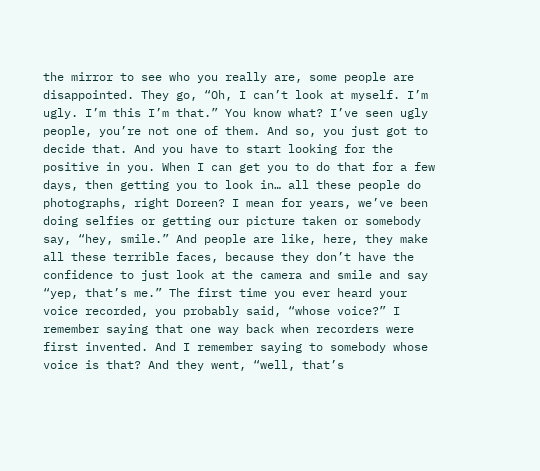the mirror to see who you really are, some people are disappointed. They go, “Oh, I can’t look at myself. I’m ugly. I’m this I’m that.” You know what? I’ve seen ugly people, you’re not one of them. And so, you just got to decide that. And you have to start looking for the positive in you. When I can get you to do that for a few days, then getting you to look in… all these people do photographs, right Doreen? I mean for years, we’ve been doing selfies or getting our picture taken or somebody say, “hey, smile.” And people are like, here, they make all these terrible faces, because they don’t have the confidence to just look at the camera and smile and say “yep, that’s me.” The first time you ever heard your voice recorded, you probably said, “whose voice?” I remember saying that one way back when recorders were first invented. And I remember saying to somebody whose voice is that? And they went, “well, that’s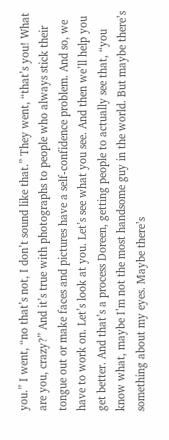you.” I went, “no that’s not, I don’t sound like that.” They went, “that’s you! What are you, crazy?” And it’s true with photographs to people who always stick their tongue out or make faces and pictures have a self-confidence problem. And so, we have to work on. Let’s look at you. Let’s see what you see. And then we’ll help you get better. And that’s a process Doreen, getting people to actually see that, “you know what, maybe I’m not the most handsome guy in the world. But maybe there’s something about my eyes. Maybe there’s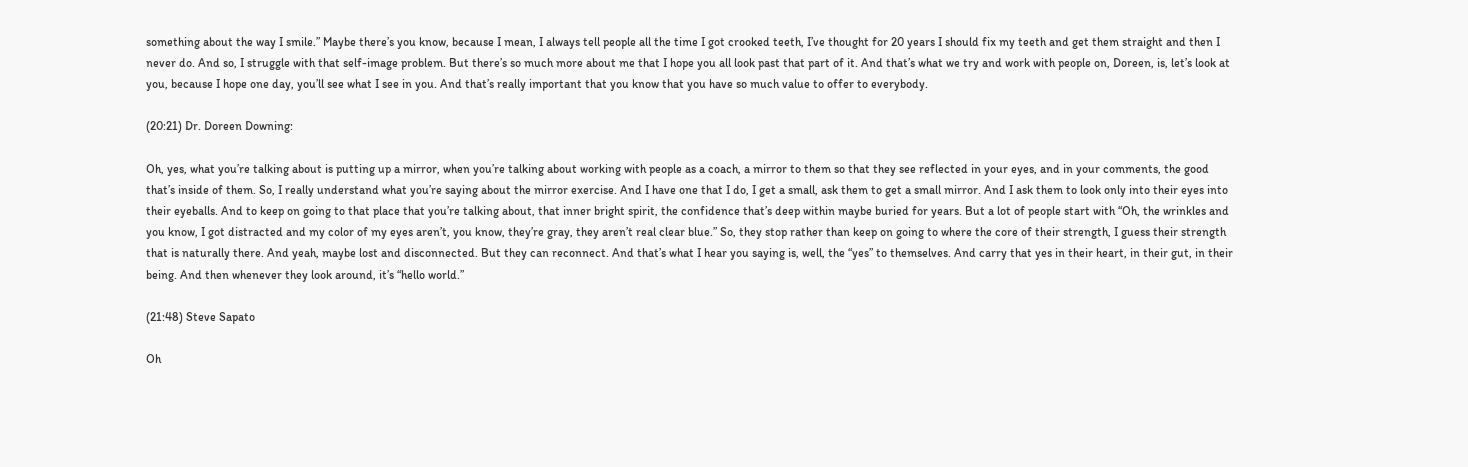something about the way I smile.” Maybe there’s you know, because I mean, I always tell people all the time I got crooked teeth, I’ve thought for 20 years I should fix my teeth and get them straight and then I never do. And so, I struggle with that self-image problem. But there’s so much more about me that I hope you all look past that part of it. And that’s what we try and work with people on, Doreen, is, let’s look at you, because I hope one day, you’ll see what I see in you. And that’s really important that you know that you have so much value to offer to everybody.

(20:21) Dr. Doreen Downing:

Oh, yes, what you’re talking about is putting up a mirror, when you’re talking about working with people as a coach, a mirror to them so that they see reflected in your eyes, and in your comments, the good that’s inside of them. So, I really understand what you’re saying about the mirror exercise. And I have one that I do, I get a small, ask them to get a small mirror. And I ask them to look only into their eyes into their eyeballs. And to keep on going to that place that you’re talking about, that inner bright spirit, the confidence that’s deep within maybe buried for years. But a lot of people start with “Oh, the wrinkles and you know, I got distracted and my color of my eyes aren’t, you know, they’re gray, they aren’t real clear blue.” So, they stop rather than keep on going to where the core of their strength, I guess their strength that is naturally there. And yeah, maybe lost and disconnected. But they can reconnect. And that’s what I hear you saying is, well, the “yes” to themselves. And carry that yes in their heart, in their gut, in their being. And then whenever they look around, it’s “hello world.”

(21:48) Steve Sapato

Oh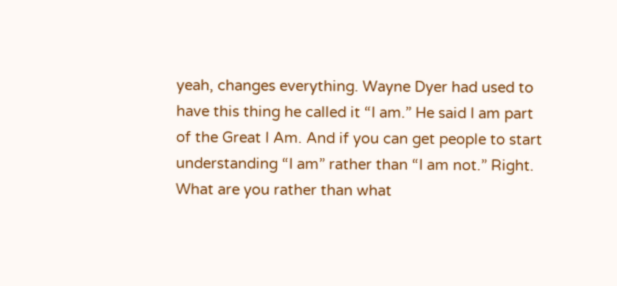yeah, changes everything. Wayne Dyer had used to have this thing he called it “I am.” He said I am part of the Great I Am. And if you can get people to start understanding “I am” rather than “I am not.” Right. What are you rather than what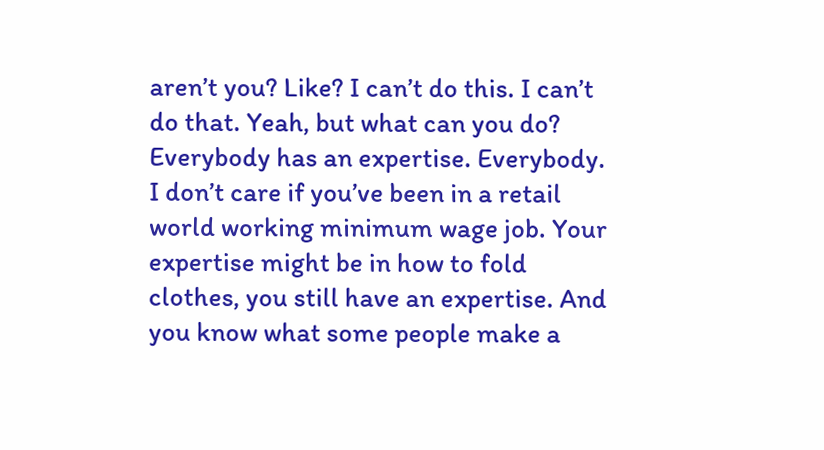aren’t you? Like? I can’t do this. I can’t do that. Yeah, but what can you do? Everybody has an expertise. Everybody. I don’t care if you’ve been in a retail world working minimum wage job. Your expertise might be in how to fold clothes, you still have an expertise. And you know what some people make a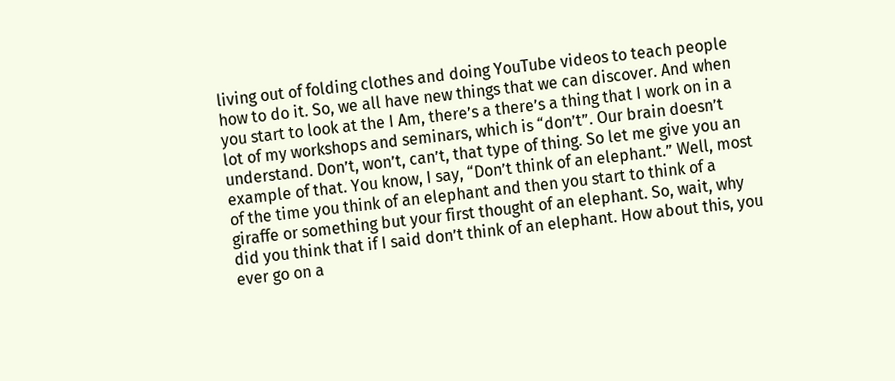living out of folding clothes and doing YouTube videos to teach people how to do it. So, we all have new things that we can discover. And when you start to look at the I Am, there’s a there’s a thing that I work on in a lot of my workshops and seminars, which is “don’t”. Our brain doesn’t understand. Don’t, won’t, can’t, that type of thing. So let me give you an example of that. You know, I say, “Don’t think of an elephant.” Well, most of the time you think of an elephant and then you start to think of a giraffe or something but your first thought of an elephant. So, wait, why did you think that if I said don’t think of an elephant. How about this, you ever go on a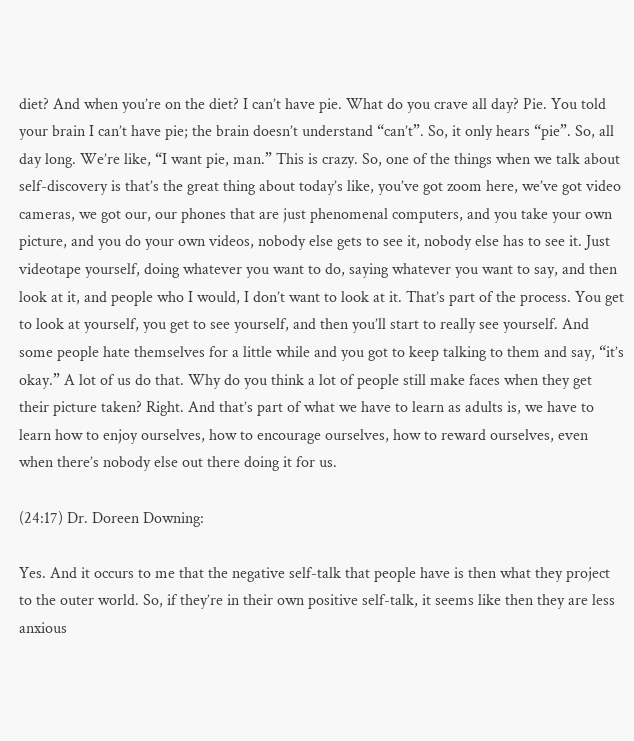diet? And when you’re on the diet? I can’t have pie. What do you crave all day? Pie. You told your brain I can’t have pie; the brain doesn’t understand “can’t”. So, it only hears “pie”. So, all day long. We’re like, “I want pie, man.” This is crazy. So, one of the things when we talk about self-discovery is that’s the great thing about today’s like, you’ve got zoom here, we’ve got video cameras, we got our, our phones that are just phenomenal computers, and you take your own picture, and you do your own videos, nobody else gets to see it, nobody else has to see it. Just videotape yourself, doing whatever you want to do, saying whatever you want to say, and then look at it, and people who I would, I don’t want to look at it. That’s part of the process. You get to look at yourself, you get to see yourself, and then you’ll start to really see yourself. And some people hate themselves for a little while and you got to keep talking to them and say, “it’s okay.” A lot of us do that. Why do you think a lot of people still make faces when they get their picture taken? Right. And that’s part of what we have to learn as adults is, we have to learn how to enjoy ourselves, how to encourage ourselves, how to reward ourselves, even when there’s nobody else out there doing it for us.

(24:17) Dr. Doreen Downing:

Yes. And it occurs to me that the negative self-talk that people have is then what they project to the outer world. So, if they’re in their own positive self-talk, it seems like then they are less anxious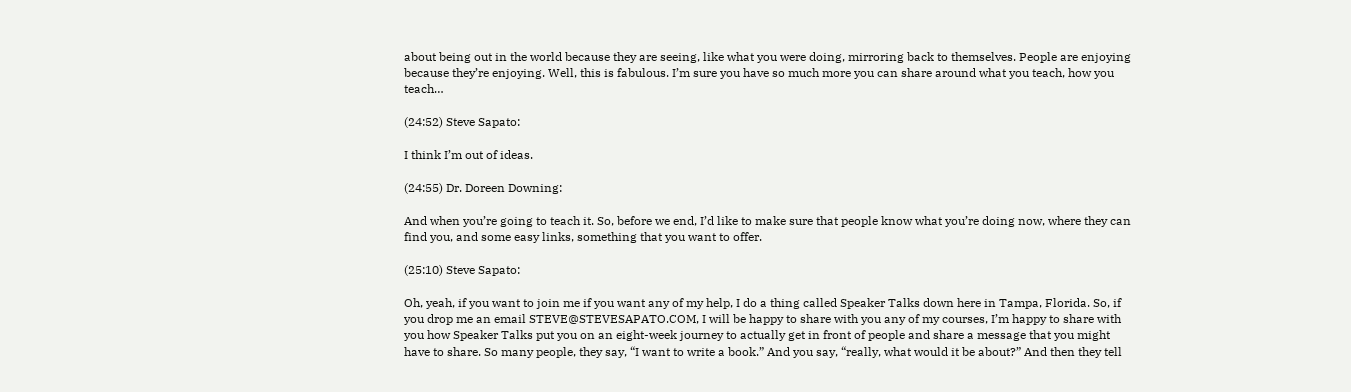about being out in the world because they are seeing, like what you were doing, mirroring back to themselves. People are enjoying because they’re enjoying. Well, this is fabulous. I’m sure you have so much more you can share around what you teach, how you teach…

(24:52) Steve Sapato:

I think I’m out of ideas.

(24:55) Dr. Doreen Downing:

And when you’re going to teach it. So, before we end, I’d like to make sure that people know what you’re doing now, where they can find you, and some easy links, something that you want to offer.

(25:10) Steve Sapato:

Oh, yeah, if you want to join me if you want any of my help, I do a thing called Speaker Talks down here in Tampa, Florida. So, if you drop me an email STEVE@STEVESAPATO.COM, I will be happy to share with you any of my courses, I’m happy to share with you how Speaker Talks put you on an eight-week journey to actually get in front of people and share a message that you might have to share. So many people, they say, “I want to write a book.” And you say, “really, what would it be about?” And then they tell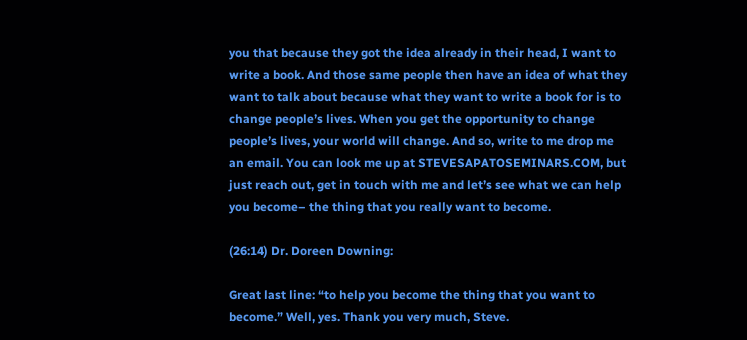you that because they got the idea already in their head, I want to write a book. And those same people then have an idea of what they want to talk about because what they want to write a book for is to change people’s lives. When you get the opportunity to change people’s lives, your world will change. And so, write to me drop me an email. You can look me up at STEVESAPATOSEMINARS.COM, but just reach out, get in touch with me and let’s see what we can help you become– the thing that you really want to become.

(26:14) Dr. Doreen Downing:

Great last line: “to help you become the thing that you want to become.” Well, yes. Thank you very much, Steve.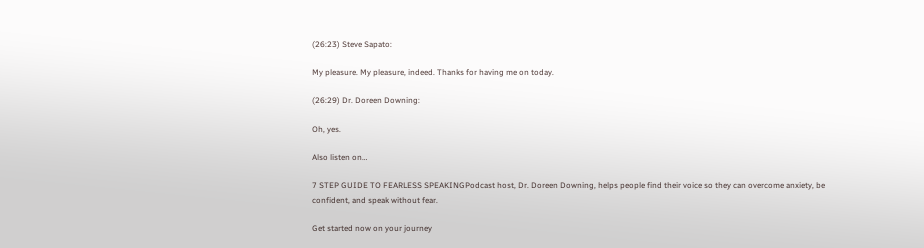(26:23) Steve Sapato:

My pleasure. My pleasure, indeed. Thanks for having me on today.

(26:29) Dr. Doreen Downing:

Oh, yes.

Also listen on…

7 STEP GUIDE TO FEARLESS SPEAKINGPodcast host, Dr. Doreen Downing, helps people find their voice so they can overcome anxiety, be confident, and speak without fear.

Get started now on your journey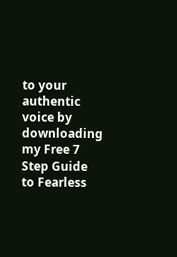to your authentic voice by downloading my Free 7 Step Guide to Fearless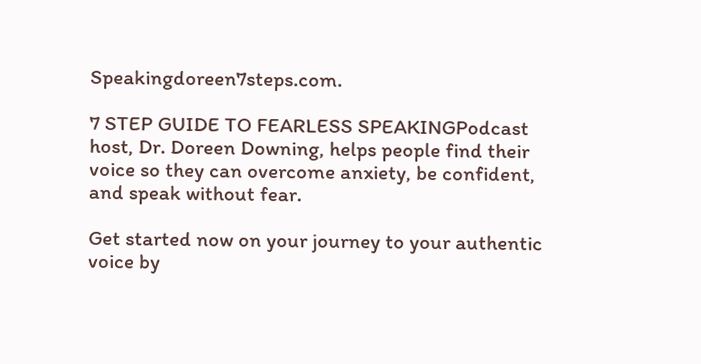Speakingdoreen7steps.com.

7 STEP GUIDE TO FEARLESS SPEAKINGPodcast host, Dr. Doreen Downing, helps people find their voice so they can overcome anxiety, be confident, and speak without fear.

Get started now on your journey to your authentic voice by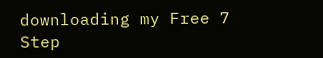downloading my Free 7 Step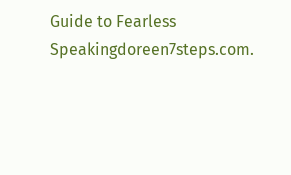Guide to Fearless Speakingdoreen7steps.com.